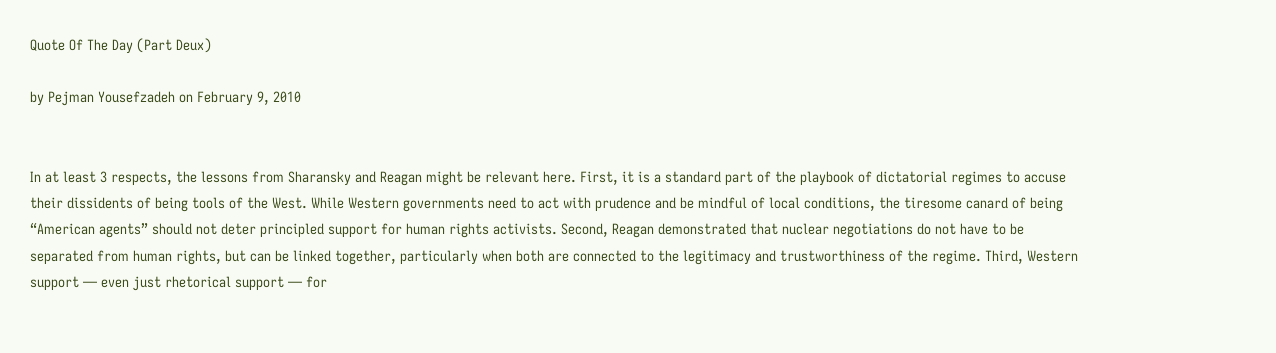Quote Of The Day (Part Deux)

by Pejman Yousefzadeh on February 9, 2010


In at least 3 respects, the lessons from Sharansky and Reagan might be relevant here. First, it is a standard part of the playbook of dictatorial regimes to accuse their dissidents of being tools of the West. While Western governments need to act with prudence and be mindful of local conditions, the tiresome canard of being “American agents” should not deter principled support for human rights activists. Second, Reagan demonstrated that nuclear negotiations do not have to be separated from human rights, but can be linked together, particularly when both are connected to the legitimacy and trustworthiness of the regime. Third, Western support — even just rhetorical support — for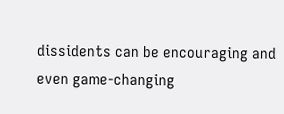dissidents can be encouraging and even game-changing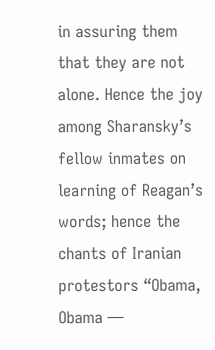in assuring them that they are not alone. Hence the joy among Sharansky’s fellow inmates on learning of Reagan’s words; hence the chants of Iranian protestors “Obama, Obama —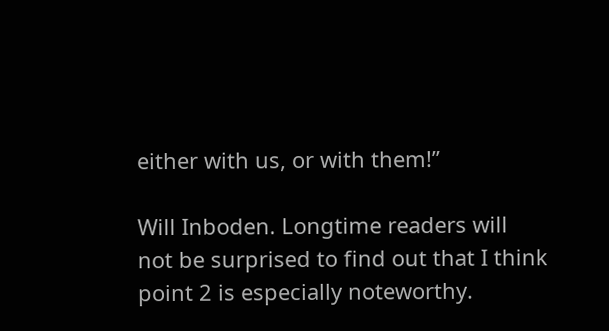either with us, or with them!”

Will Inboden. Longtime readers will not be surprised to find out that I think point 2 is especially noteworthy.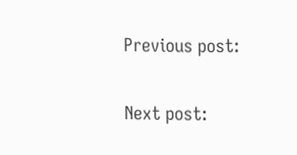Previous post:

Next post: